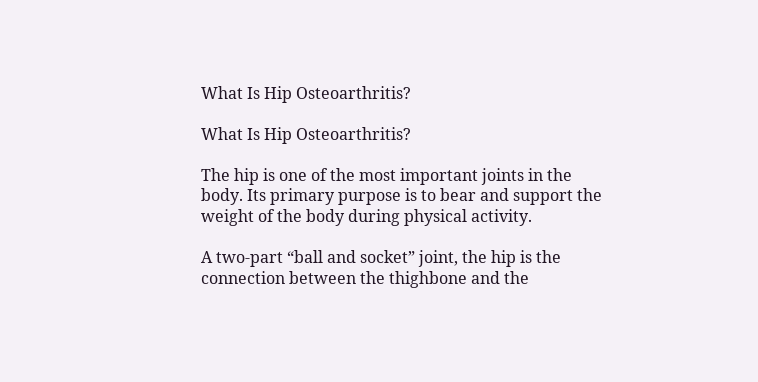What Is Hip Osteoarthritis?

What Is Hip Osteoarthritis?

The hip is one of the most important joints in the body. Its primary purpose is to bear and support the weight of the body during physical activity.

A two-part “ball and socket” joint, the hip is the connection between the thighbone and the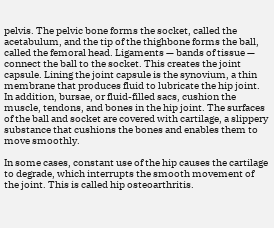pelvis. The pelvic bone forms the socket, called the acetabulum, and the tip of the thighbone forms the ball, called the femoral head. Ligaments — bands of tissue — connect the ball to the socket. This creates the joint capsule. Lining the joint capsule is the synovium, a thin membrane that produces fluid to lubricate the hip joint. In addition, bursae, or fluid-filled sacs, cushion the muscle, tendons, and bones in the hip joint. The surfaces of the ball and socket are covered with cartilage, a slippery substance that cushions the bones and enables them to move smoothly.

In some cases, constant use of the hip causes the cartilage to degrade, which interrupts the smooth movement of the joint. This is called hip osteoarthritis.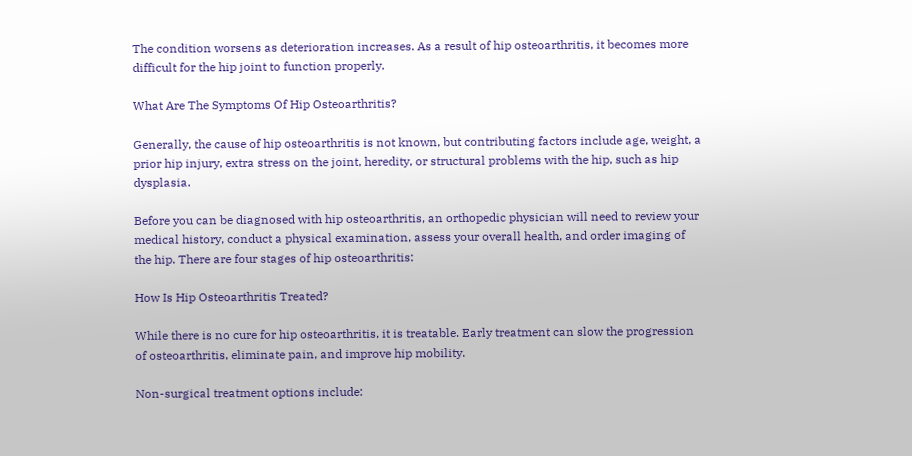The condition worsens as deterioration increases. As a result of hip osteoarthritis, it becomes more difficult for the hip joint to function properly.

What Are The Symptoms Of Hip Osteoarthritis?

Generally, the cause of hip osteoarthritis is not known, but contributing factors include age, weight, a prior hip injury, extra stress on the joint, heredity, or structural problems with the hip, such as hip dysplasia.

Before you can be diagnosed with hip osteoarthritis, an orthopedic physician will need to review your medical history, conduct a physical examination, assess your overall health, and order imaging of the hip. There are four stages of hip osteoarthritis:

How Is Hip Osteoarthritis Treated?

While there is no cure for hip osteoarthritis, it is treatable. Early treatment can slow the progression of osteoarthritis, eliminate pain, and improve hip mobility.

Non-surgical treatment options include: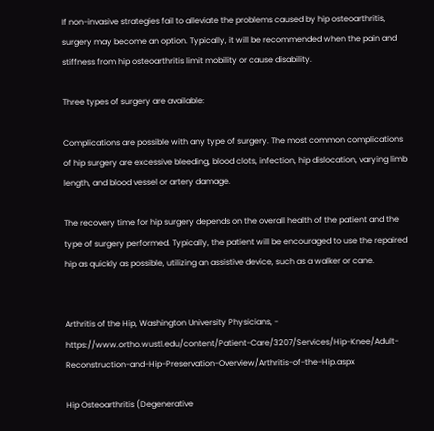If non-invasive strategies fail to alleviate the problems caused by hip osteoarthritis, surgery may become an option. Typically, it will be recommended when the pain and stiffness from hip osteoarthritis limit mobility or cause disability.

Three types of surgery are available:

Complications are possible with any type of surgery. The most common complications of hip surgery are excessive bleeding, blood clots, infection, hip dislocation, varying limb length, and blood vessel or artery damage.

The recovery time for hip surgery depends on the overall health of the patient and the type of surgery performed. Typically, the patient will be encouraged to use the repaired hip as quickly as possible, utilizing an assistive device, such as a walker or cane.


Arthritis of the Hip, Washington University Physicians, - https://www.ortho.wustl.edu/content/Patient-Care/3207/Services/Hip-Knee/Adult-Reconstruction-and-Hip-Preservation-Overview/Arthritis-of-the-Hip.aspx

Hip Osteoarthritis (Degenerative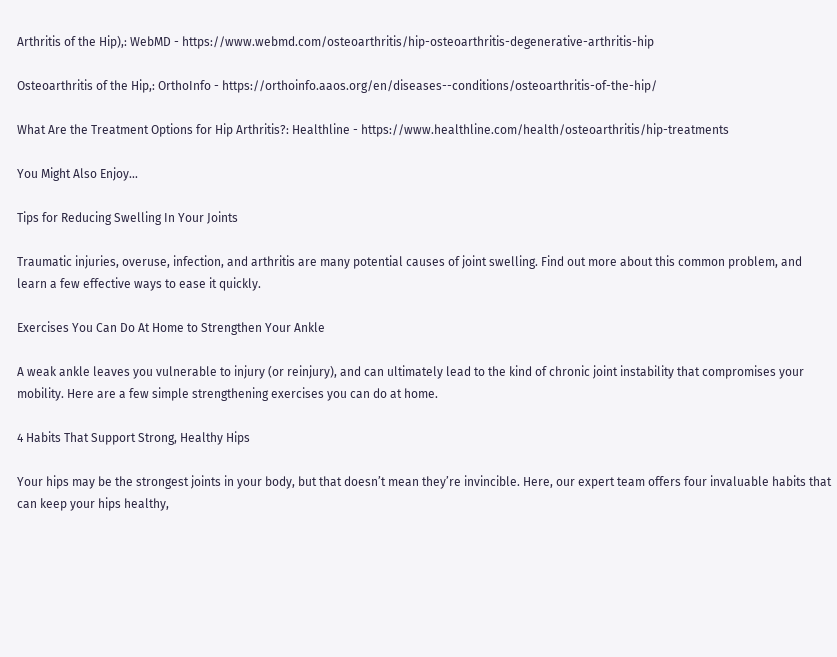Arthritis of the Hip),: WebMD - https://www.webmd.com/osteoarthritis/hip-osteoarthritis-degenerative-arthritis-hip

Osteoarthritis of the Hip,: OrthoInfo - https://orthoinfo.aaos.org/en/diseases--conditions/osteoarthritis-of-the-hip/

What Are the Treatment Options for Hip Arthritis?: Healthline - https://www.healthline.com/health/osteoarthritis/hip-treatments

You Might Also Enjoy...

Tips for Reducing Swelling In Your Joints

Traumatic injuries, overuse, infection, and arthritis are many potential causes of joint swelling. Find out more about this common problem, and learn a few effective ways to ease it quickly.

Exercises You Can Do At Home to Strengthen Your Ankle

A weak ankle leaves you vulnerable to injury (or reinjury), and can ultimately lead to the kind of chronic joint instability that compromises your mobility. Here are a few simple strengthening exercises you can do at home.

4 Habits That Support Strong, Healthy Hips

Your hips may be the strongest joints in your body, but that doesn’t mean they’re invincible. Here, our expert team offers four invaluable habits that can keep your hips healthy,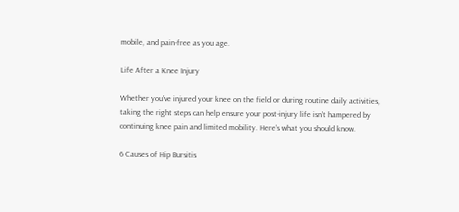mobile, and pain-free as you age.

Life After a Knee Injury

Whether you’ve injured your knee on the field or during routine daily activities, taking the right steps can help ensure your post-injury life isn’t hampered by continuing knee pain and limited mobility. Here’s what you should know.

6 Causes of Hip Bursitis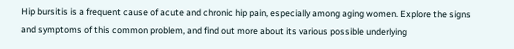Hip bursitis is a frequent cause of acute and chronic hip pain, especially among aging women. Explore the signs and symptoms of this common problem, and find out more about its various possible underlying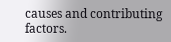causes and contributing factors.